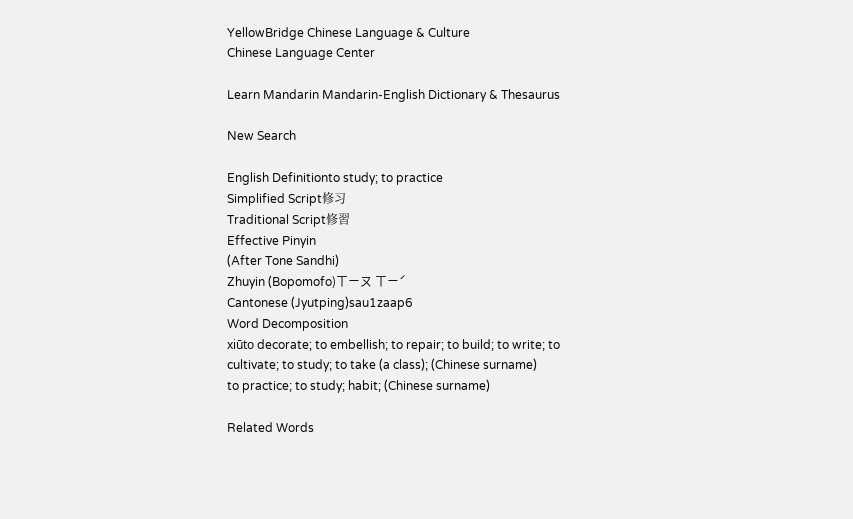YellowBridge Chinese Language & Culture
Chinese Language Center

Learn Mandarin Mandarin-English Dictionary & Thesaurus

New Search

English Definitionto study; to practice
Simplified Script修习
Traditional Script修習
Effective Pinyin
(After Tone Sandhi)
Zhuyin (Bopomofo)ㄒㄧㄡ ㄒㄧˊ
Cantonese (Jyutping)sau1zaap6
Word Decomposition
xiūto decorate; to embellish; to repair; to build; to write; to cultivate; to study; to take (a class); (Chinese surname)
to practice; to study; habit; (Chinese surname)

Related Words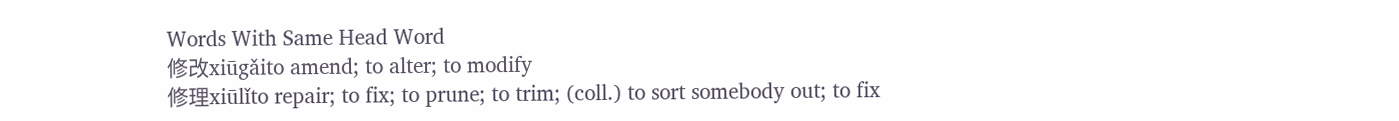Words With Same Head Word
修改xiūgǎito amend; to alter; to modify
修理xiūlǐto repair; to fix; to prune; to trim; (coll.) to sort somebody out; to fix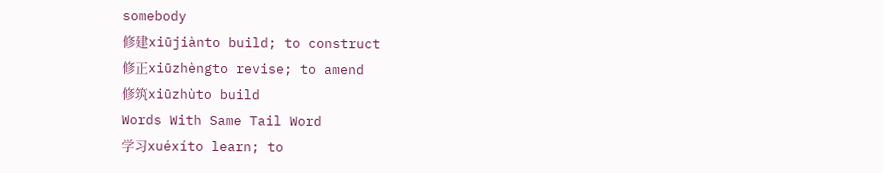somebody
修建xiūjiànto build; to construct
修正xiūzhèngto revise; to amend
修筑xiūzhùto build
Words With Same Tail Word
学习xuéxíto learn; to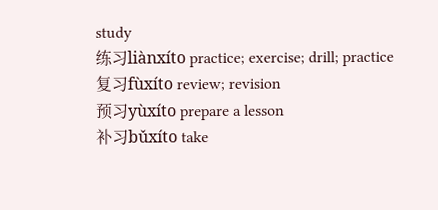study
练习liànxíto practice; exercise; drill; practice
复习fùxíto review; revision
预习yùxíto prepare a lesson
补习bǔxíto take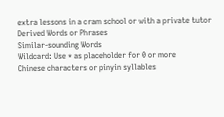extra lessons in a cram school or with a private tutor
Derived Words or Phrases
Similar-sounding Words
Wildcard: Use * as placeholder for 0 or more
Chinese characters or pinyin syllables